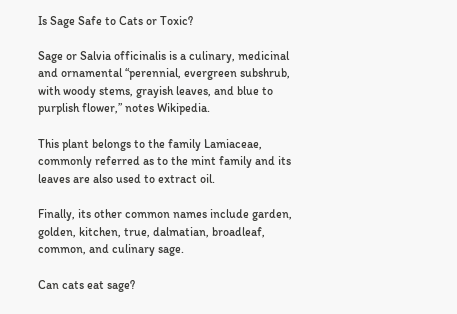Is Sage Safe to Cats or Toxic?

Sage or Salvia officinalis is a culinary, medicinal and ornamental “perennial, evergreen subshrub, with woody stems, grayish leaves, and blue to purplish flower,” notes Wikipedia.

This plant belongs to the family Lamiaceae, commonly referred as to the mint family and its leaves are also used to extract oil.

Finally, its other common names include garden, golden, kitchen, true, dalmatian, broadleaf, common, and culinary sage.

Can cats eat sage?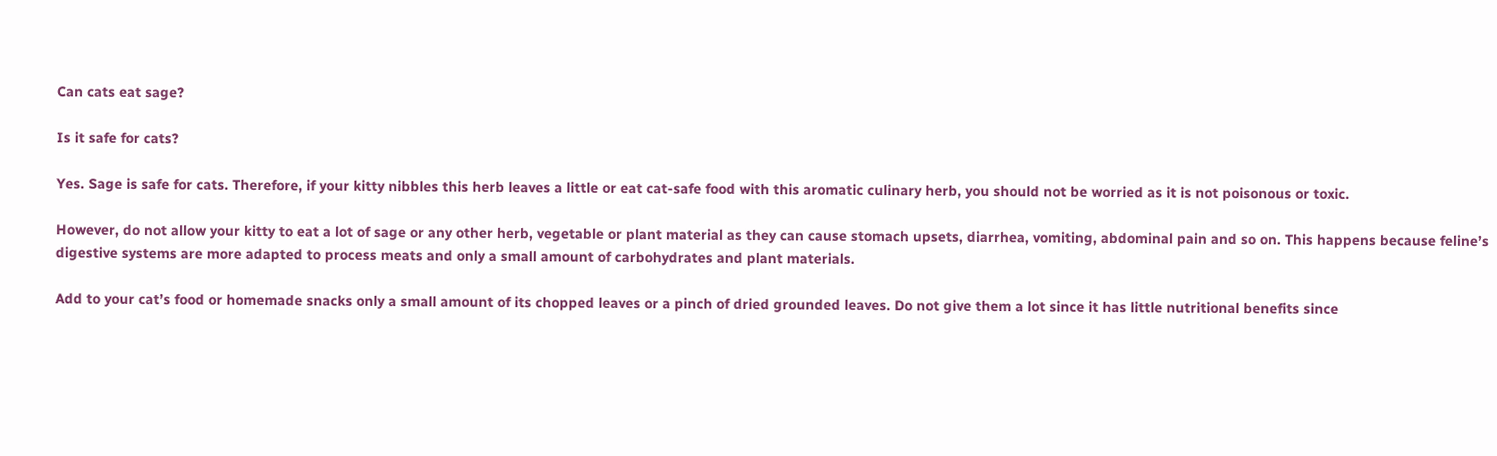Can cats eat sage?

Is it safe for cats?

Yes. Sage is safe for cats. Therefore, if your kitty nibbles this herb leaves a little or eat cat-safe food with this aromatic culinary herb, you should not be worried as it is not poisonous or toxic.

However, do not allow your kitty to eat a lot of sage or any other herb, vegetable or plant material as they can cause stomach upsets, diarrhea, vomiting, abdominal pain and so on. This happens because feline’s digestive systems are more adapted to process meats and only a small amount of carbohydrates and plant materials.

Add to your cat’s food or homemade snacks only a small amount of its chopped leaves or a pinch of dried grounded leaves. Do not give them a lot since it has little nutritional benefits since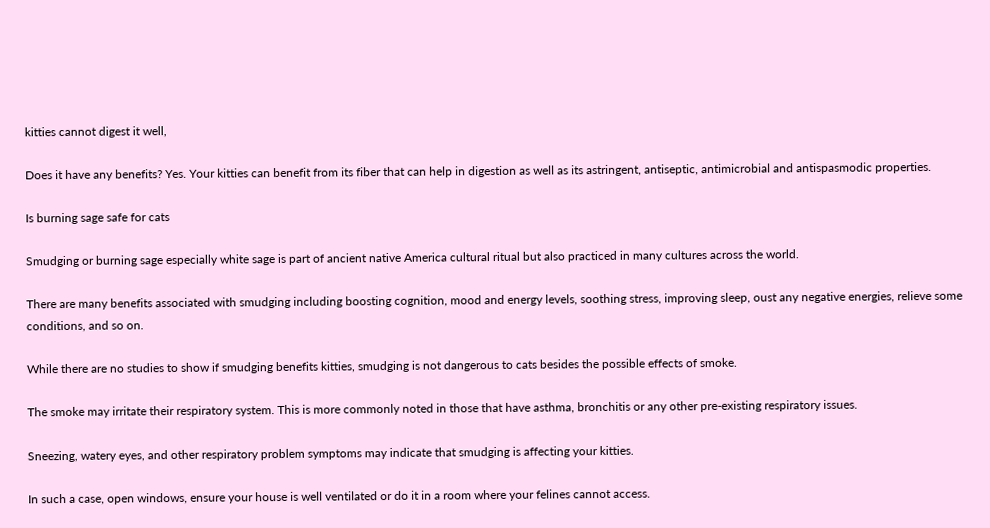kitties cannot digest it well,

Does it have any benefits? Yes. Your kitties can benefit from its fiber that can help in digestion as well as its astringent, antiseptic, antimicrobial and antispasmodic properties.

Is burning sage safe for cats

Smudging or burning sage especially white sage is part of ancient native America cultural ritual but also practiced in many cultures across the world.

There are many benefits associated with smudging including boosting cognition, mood and energy levels, soothing stress, improving sleep, oust any negative energies, relieve some conditions, and so on.

While there are no studies to show if smudging benefits kitties, smudging is not dangerous to cats besides the possible effects of smoke.

The smoke may irritate their respiratory system. This is more commonly noted in those that have asthma, bronchitis or any other pre-existing respiratory issues.

Sneezing, watery eyes, and other respiratory problem symptoms may indicate that smudging is affecting your kitties.

In such a case, open windows, ensure your house is well ventilated or do it in a room where your felines cannot access.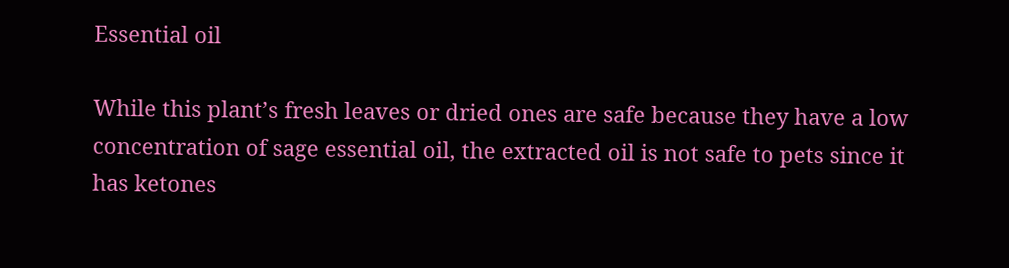Essential oil

While this plant’s fresh leaves or dried ones are safe because they have a low concentration of sage essential oil, the extracted oil is not safe to pets since it has ketones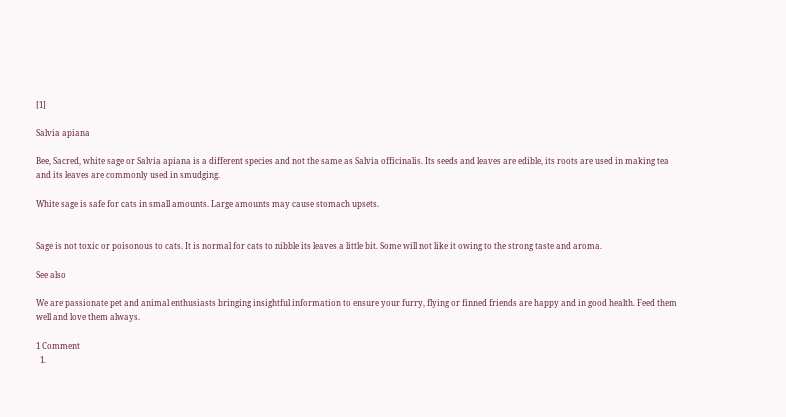[1]

Salvia apiana

Bee, Sacred, white sage or Salvia apiana is a different species and not the same as Salvia officinalis. Its seeds and leaves are edible, its roots are used in making tea and its leaves are commonly used in smudging.

White sage is safe for cats in small amounts. Large amounts may cause stomach upsets.


Sage is not toxic or poisonous to cats. It is normal for cats to nibble its leaves a little bit. Some will not like it owing to the strong taste and aroma.

See also

We are passionate pet and animal enthusiasts bringing insightful information to ensure your furry, flying or finned friends are happy and in good health. Feed them well and love them always.

1 Comment
  1.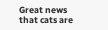Great news that cats are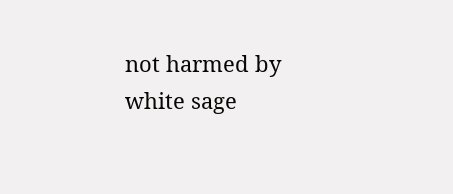not harmed by white sage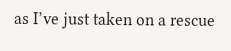as I’ve just taken on a rescue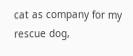cat as company for my rescue dog,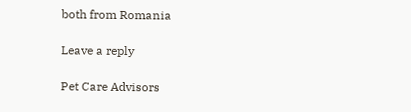both from Romania

Leave a reply

Pet Care Advisors